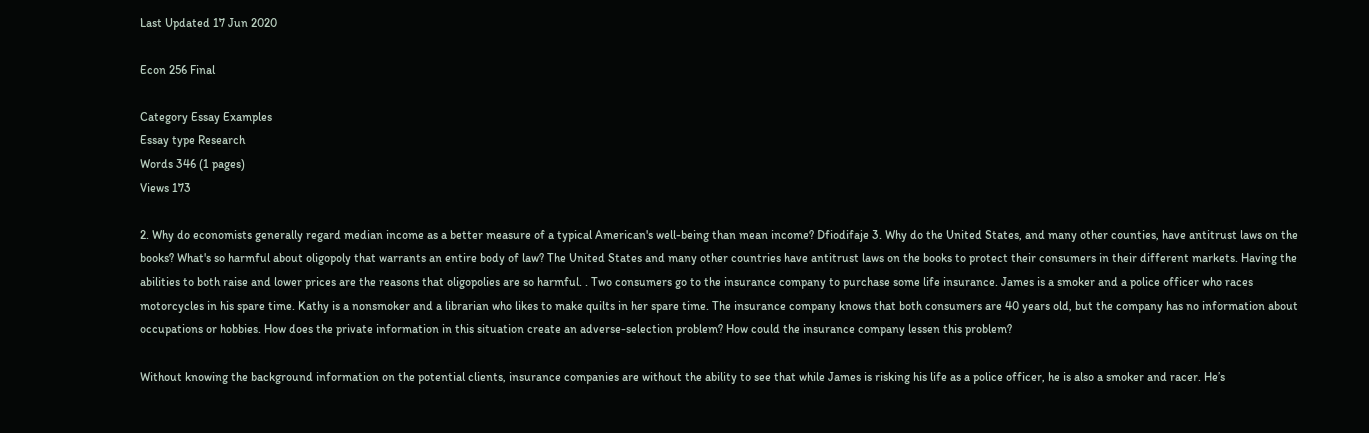Last Updated 17 Jun 2020

Econ 256 Final

Category Essay Examples
Essay type Research
Words 346 (1 pages)
Views 173

2. Why do economists generally regard median income as a better measure of a typical American's well-being than mean income? Dfiodifaje 3. Why do the United States, and many other counties, have antitrust laws on the books? What's so harmful about oligopoly that warrants an entire body of law? The United States and many other countries have antitrust laws on the books to protect their consumers in their different markets. Having the abilities to both raise and lower prices are the reasons that oligopolies are so harmful. . Two consumers go to the insurance company to purchase some life insurance. James is a smoker and a police officer who races motorcycles in his spare time. Kathy is a nonsmoker and a librarian who likes to make quilts in her spare time. The insurance company knows that both consumers are 40 years old, but the company has no information about occupations or hobbies. How does the private information in this situation create an adverse-selection problem? How could the insurance company lessen this problem?

Without knowing the background information on the potential clients, insurance companies are without the ability to see that while James is risking his life as a police officer, he is also a smoker and racer. He’s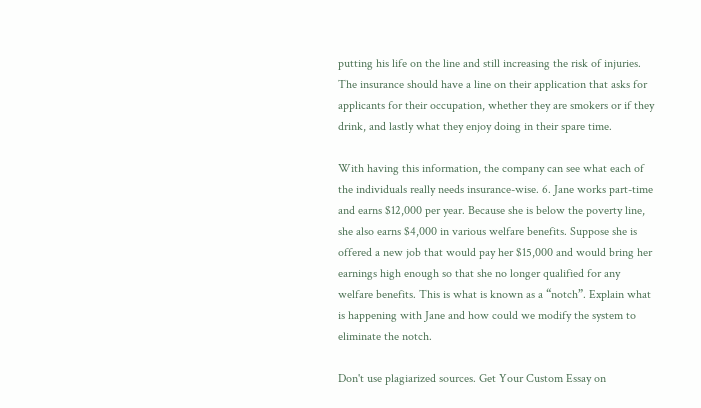putting his life on the line and still increasing the risk of injuries. The insurance should have a line on their application that asks for applicants for their occupation, whether they are smokers or if they drink, and lastly what they enjoy doing in their spare time.

With having this information, the company can see what each of the individuals really needs insurance-wise. 6. Jane works part-time and earns $12,000 per year. Because she is below the poverty line, she also earns $4,000 in various welfare benefits. Suppose she is offered a new job that would pay her $15,000 and would bring her earnings high enough so that she no longer qualified for any welfare benefits. This is what is known as a “notch”. Explain what is happening with Jane and how could we modify the system to eliminate the notch.

Don't use plagiarized sources. Get Your Custom Essay on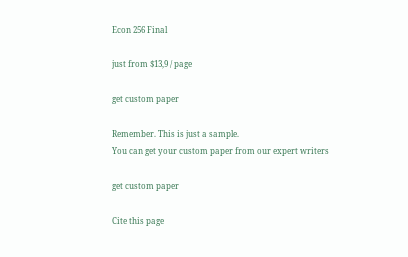Econ 256 Final

just from $13,9 / page

get custom paper

Remember. This is just a sample.
You can get your custom paper from our expert writers

get custom paper

Cite this page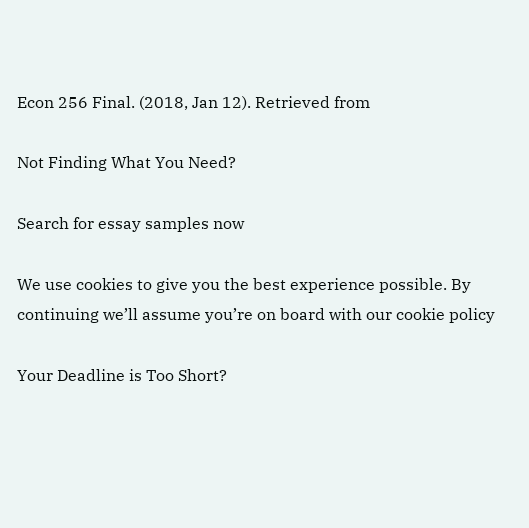Econ 256 Final. (2018, Jan 12). Retrieved from

Not Finding What You Need?

Search for essay samples now

We use cookies to give you the best experience possible. By continuing we’ll assume you’re on board with our cookie policy

Your Deadline is Too Short?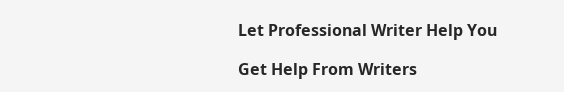Let Professional Writer Help You

Get Help From Writers